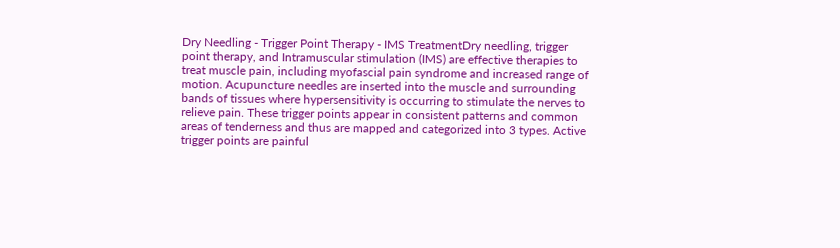Dry Needling - Trigger Point Therapy - IMS TreatmentDry needling, trigger point therapy, and Intramuscular stimulation (IMS) are effective therapies to treat muscle pain, including myofascial pain syndrome and increased range of motion. Acupuncture needles are inserted into the muscle and surrounding bands of tissues where hypersensitivity is occurring to stimulate the nerves to relieve pain. These trigger points appear in consistent patterns and common areas of tenderness and thus are mapped and categorized into 3 types. Active trigger points are painful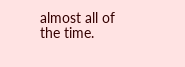almost all of the time.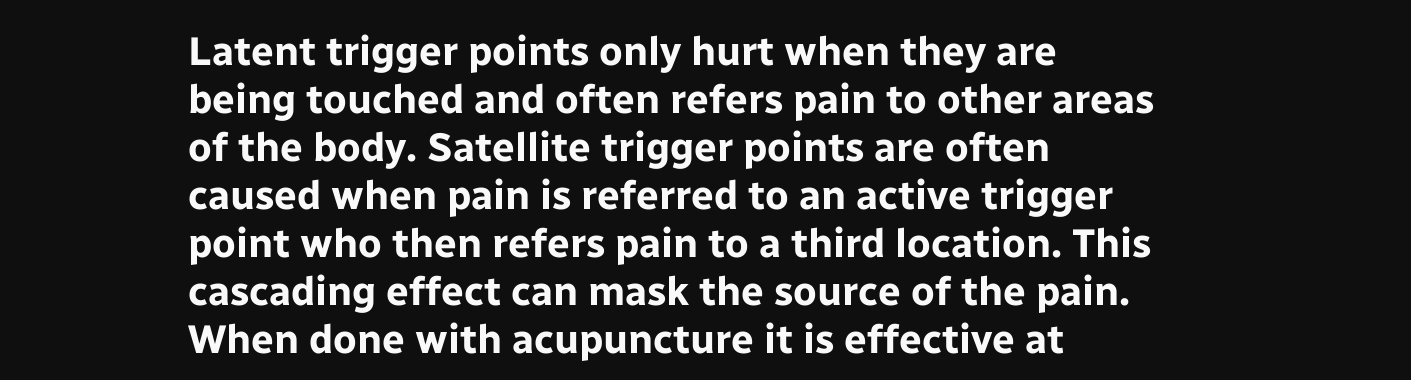Latent trigger points only hurt when they are being touched and often refers pain to other areas of the body. Satellite trigger points are often caused when pain is referred to an active trigger point who then refers pain to a third location. This cascading effect can mask the source of the pain. When done with acupuncture it is effective at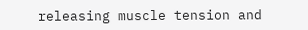releasing muscle tension and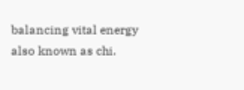balancing vital energy also known as chi.